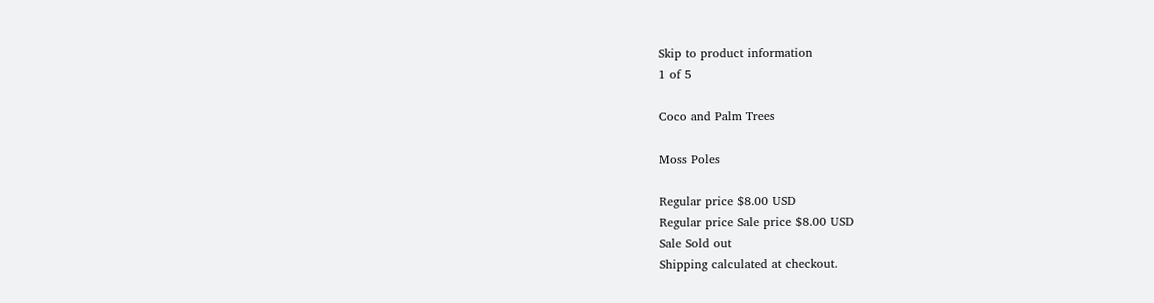Skip to product information
1 of 5

Coco and Palm Trees

Moss Poles

Regular price $8.00 USD
Regular price Sale price $8.00 USD
Sale Sold out
Shipping calculated at checkout.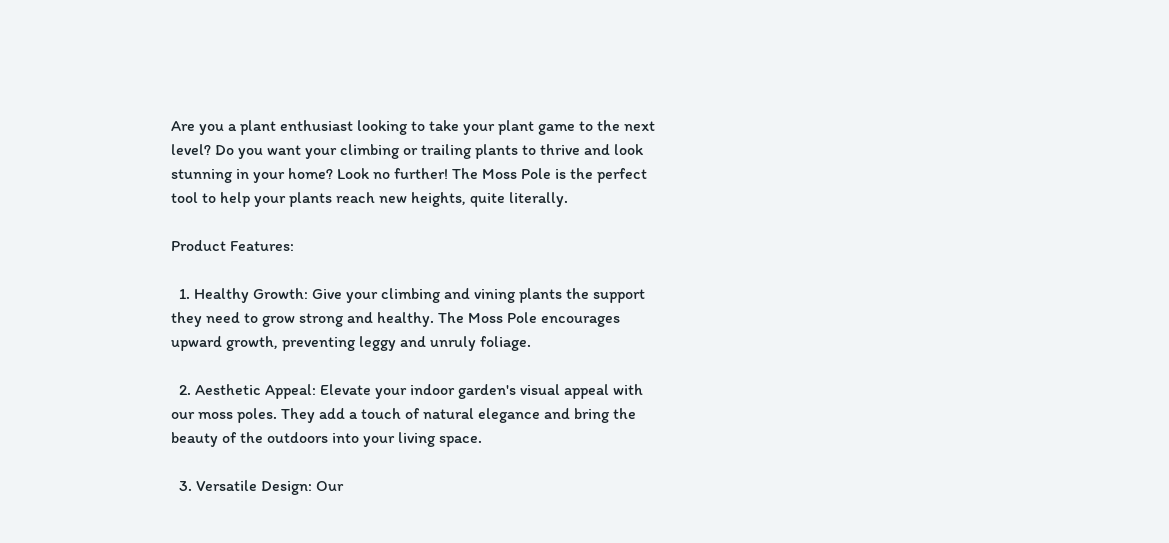Are you a plant enthusiast looking to take your plant game to the next level? Do you want your climbing or trailing plants to thrive and look stunning in your home? Look no further! The Moss Pole is the perfect tool to help your plants reach new heights, quite literally.

Product Features:

  1. Healthy Growth: Give your climbing and vining plants the support they need to grow strong and healthy. The Moss Pole encourages upward growth, preventing leggy and unruly foliage.

  2. Aesthetic Appeal: Elevate your indoor garden's visual appeal with our moss poles. They add a touch of natural elegance and bring the beauty of the outdoors into your living space.

  3. Versatile Design: Our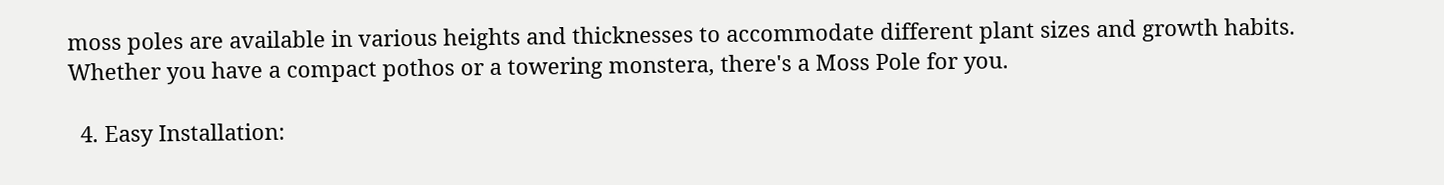moss poles are available in various heights and thicknesses to accommodate different plant sizes and growth habits. Whether you have a compact pothos or a towering monstera, there's a Moss Pole for you.

  4. Easy Installation: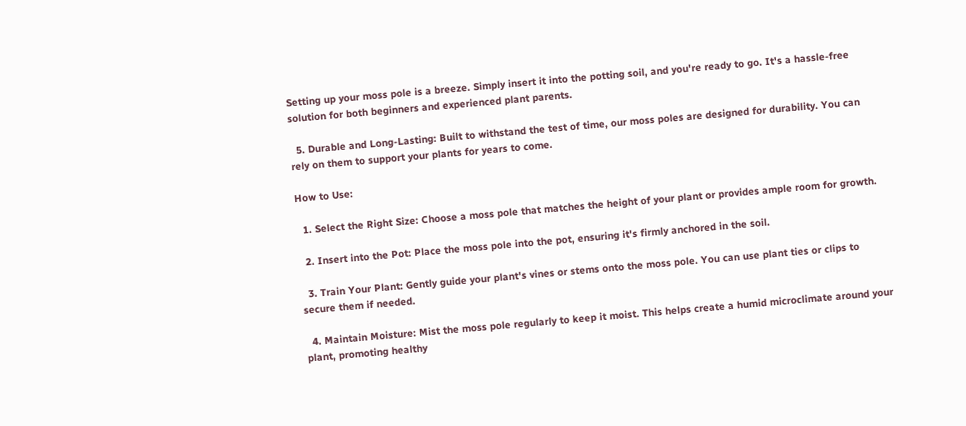Setting up your moss pole is a breeze. Simply insert it into the potting soil, and you're ready to go. It's a hassle-free solution for both beginners and experienced plant parents.

  5. Durable and Long-Lasting: Built to withstand the test of time, our moss poles are designed for durability. You can rely on them to support your plants for years to come.

How to Use:

  1. Select the Right Size: Choose a moss pole that matches the height of your plant or provides ample room for growth.

  2. Insert into the Pot: Place the moss pole into the pot, ensuring it's firmly anchored in the soil.

  3. Train Your Plant: Gently guide your plant's vines or stems onto the moss pole. You can use plant ties or clips to secure them if needed.

  4. Maintain Moisture: Mist the moss pole regularly to keep it moist. This helps create a humid microclimate around your plant, promoting healthy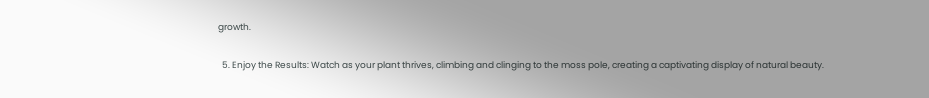growth.

  5. Enjoy the Results: Watch as your plant thrives, climbing and clinging to the moss pole, creating a captivating display of natural beauty.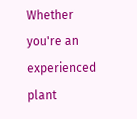Whether you're an experienced plant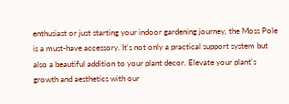enthusiast or just starting your indoor gardening journey, the Moss Pole is a must-have accessory. It's not only a practical support system but also a beautiful addition to your plant decor. Elevate your plant's growth and aesthetics with our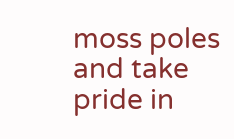moss poles and take pride in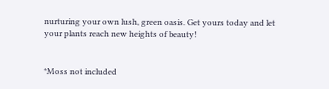nurturing your own lush, green oasis. Get yours today and let your plants reach new heights of beauty!


*Moss not included